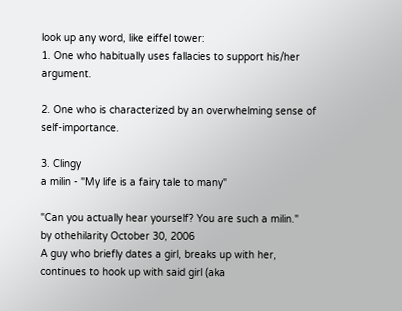look up any word, like eiffel tower:
1. One who habitually uses fallacies to support his/her argument.

2. One who is characterized by an overwhelming sense of self-importance.

3. Clingy
a milin - "My life is a fairy tale to many"

"Can you actually hear yourself? You are such a milin."
by othehilarity October 30, 2006
A guy who briefly dates a girl, breaks up with her, continues to hook up with said girl (aka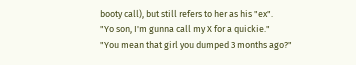booty call), but still refers to her as his "ex".
"Yo son, I'm gunna call my X for a quickie."
"You mean that girl you dumped 3 months ago?"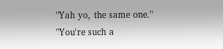"Yah yo, the same one."
"You're such a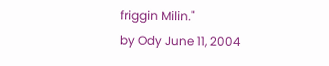friggin Milin."
by Ody June 11, 2004